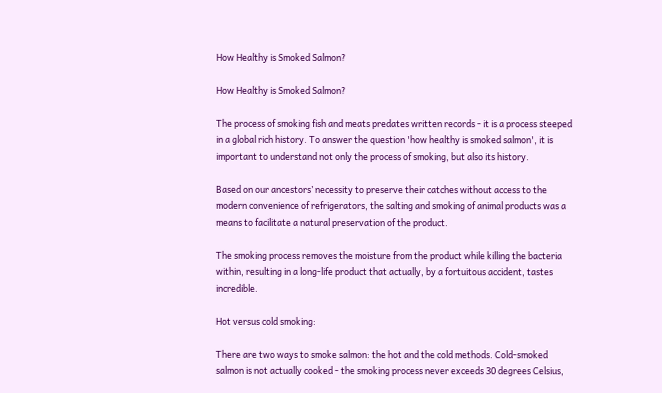How Healthy is Smoked Salmon?

How Healthy is Smoked Salmon?

The process of smoking fish and meats predates written records - it is a process steeped in a global rich history. To answer the question 'how healthy is smoked salmon', it is important to understand not only the process of smoking, but also its history.

Based on our ancestors’ necessity to preserve their catches without access to the modern convenience of refrigerators, the salting and smoking of animal products was a means to facilitate a natural preservation of the product.

The smoking process removes the moisture from the product while killing the bacteria within, resulting in a long-life product that actually, by a fortuitous accident, tastes incredible.

Hot versus cold smoking:

There are two ways to smoke salmon: the hot and the cold methods. Cold-smoked salmon is not actually cooked - the smoking process never exceeds 30 degrees Celsius,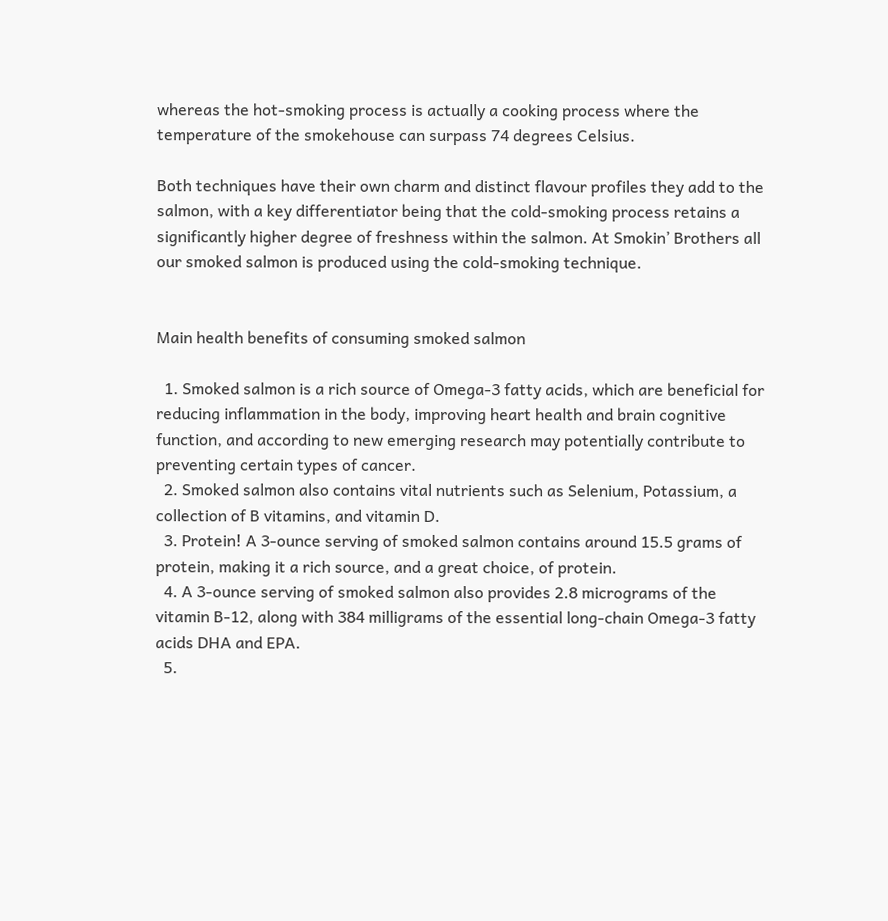whereas the hot-smoking process is actually a cooking process where the temperature of the smokehouse can surpass 74 degrees Celsius.

Both techniques have their own charm and distinct flavour profiles they add to the salmon, with a key differentiator being that the cold-smoking process retains a significantly higher degree of freshness within the salmon. At Smokin’ Brothers all our smoked salmon is produced using the cold-smoking technique.


Main health benefits of consuming smoked salmon

  1. Smoked salmon is a rich source of Omega-3 fatty acids, which are beneficial for reducing inflammation in the body, improving heart health and brain cognitive function, and according to new emerging research may potentially contribute to preventing certain types of cancer.
  2. Smoked salmon also contains vital nutrients such as Selenium, Potassium, a collection of B vitamins, and vitamin D.
  3. Protein! A 3-ounce serving of smoked salmon contains around 15.5 grams of protein, making it a rich source, and a great choice, of protein.
  4. A 3-ounce serving of smoked salmon also provides 2.8 micrograms of the vitamin B-12, along with 384 milligrams of the essential long-chain Omega-3 fatty acids DHA and EPA.
  5.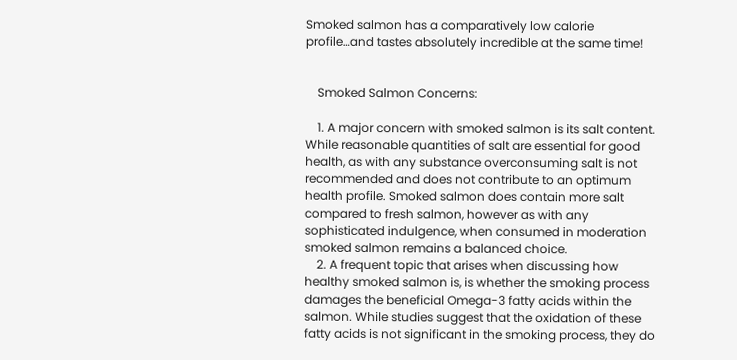Smoked salmon has a comparatively low calorie profile…and tastes absolutely incredible at the same time!


    Smoked Salmon Concerns:

    1. A major concern with smoked salmon is its salt content. While reasonable quantities of salt are essential for good health, as with any substance overconsuming salt is not recommended and does not contribute to an optimum health profile. Smoked salmon does contain more salt compared to fresh salmon, however as with any sophisticated indulgence, when consumed in moderation smoked salmon remains a balanced choice.
    2. A frequent topic that arises when discussing how healthy smoked salmon is, is whether the smoking process damages the beneficial Omega-3 fatty acids within the salmon. While studies suggest that the oxidation of these fatty acids is not significant in the smoking process, they do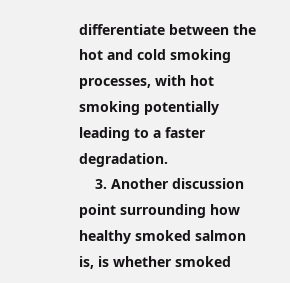differentiate between the hot and cold smoking processes, with hot smoking potentially leading to a faster degradation.
    3. Another discussion point surrounding how healthy smoked salmon is, is whether smoked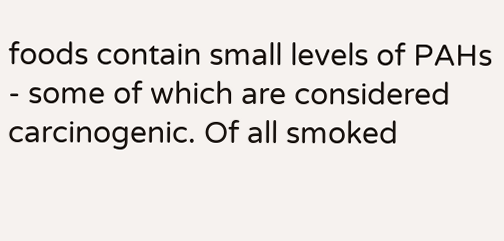foods contain small levels of PAHs - some of which are considered carcinogenic. Of all smoked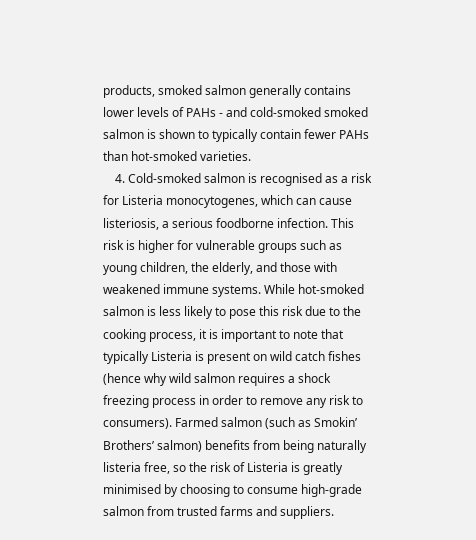products, smoked salmon generally contains lower levels of PAHs - and cold-smoked smoked salmon is shown to typically contain fewer PAHs than hot-smoked varieties.
    4. Cold-smoked salmon is recognised as a risk for Listeria monocytogenes, which can cause listeriosis, a serious foodborne infection. This risk is higher for vulnerable groups such as young children, the elderly, and those with weakened immune systems. While hot-smoked salmon is less likely to pose this risk due to the cooking process, it is important to note that typically Listeria is present on wild catch fishes (hence why wild salmon requires a shock freezing process in order to remove any risk to consumers). Farmed salmon (such as Smokin’ Brothers’ salmon) benefits from being naturally listeria free, so the risk of Listeria is greatly minimised by choosing to consume high-grade salmon from trusted farms and suppliers.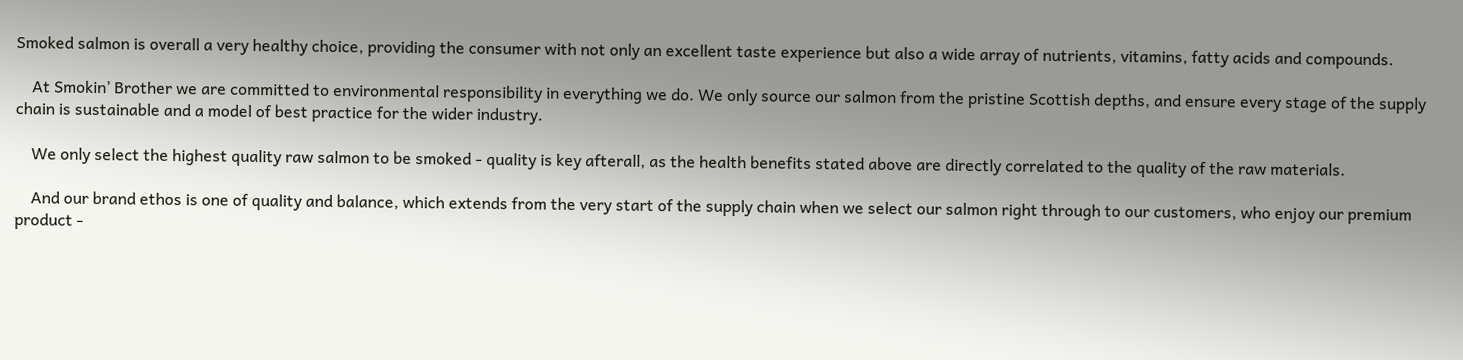Smoked salmon is overall a very healthy choice, providing the consumer with not only an excellent taste experience but also a wide array of nutrients, vitamins, fatty acids and compounds.

    At Smokin’ Brother we are committed to environmental responsibility in everything we do. We only source our salmon from the pristine Scottish depths, and ensure every stage of the supply chain is sustainable and a model of best practice for the wider industry.

    We only select the highest quality raw salmon to be smoked - quality is key afterall, as the health benefits stated above are directly correlated to the quality of the raw materials.

    And our brand ethos is one of quality and balance, which extends from the very start of the supply chain when we select our salmon right through to our customers, who enjoy our premium product -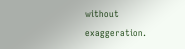without exaggeration.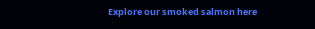Explore our smoked salmon here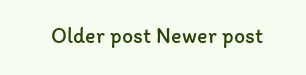Older post Newer post